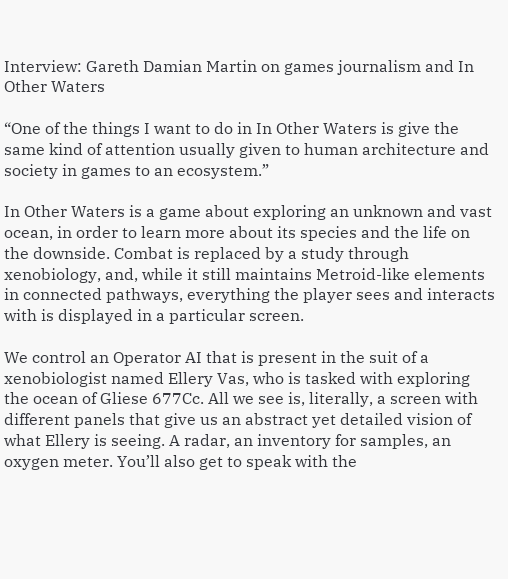Interview: Gareth Damian Martin on games journalism and In Other Waters

“One of the things I want to do in In Other Waters is give the same kind of attention usually given to human architecture and society in games to an ecosystem.”

In Other Waters is a game about exploring an unknown and vast ocean, in order to learn more about its species and the life on the downside. Combat is replaced by a study through xenobiology, and, while it still maintains Metroid-like elements in connected pathways, everything the player sees and interacts with is displayed in a particular screen.

We control an Operator AI that is present in the suit of a xenobiologist named Ellery Vas, who is tasked with exploring the ocean of Gliese 677Cc. All we see is, literally, a screen with different panels that give us an abstract yet detailed vision of what Ellery is seeing. A radar, an inventory for samples, an oxygen meter. You’ll also get to speak with the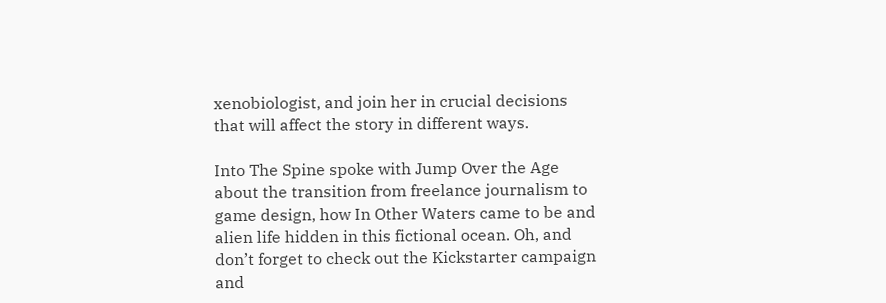xenobiologist, and join her in crucial decisions that will affect the story in different ways.

Into The Spine spoke with Jump Over the Age about the transition from freelance journalism to game design, how In Other Waters came to be and alien life hidden in this fictional ocean. Oh, and don’t forget to check out the Kickstarter campaign and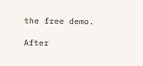the free demo.

After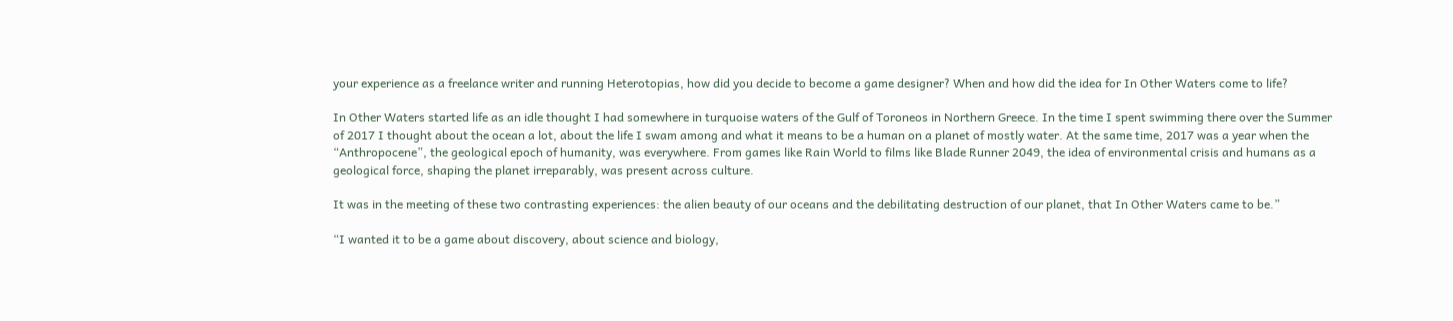your experience as a freelance writer and running Heterotopias, how did you decide to become a game designer? When and how did the idea for In Other Waters come to life?

In Other Waters started life as an idle thought I had somewhere in turquoise waters of the Gulf of Toroneos in Northern Greece. In the time I spent swimming there over the Summer of 2017 I thought about the ocean a lot, about the life I swam among and what it means to be a human on a planet of mostly water. At the same time, 2017 was a year when the “Anthropocene”, the geological epoch of humanity, was everywhere. From games like Rain World to films like Blade Runner 2049, the idea of environmental crisis and humans as a geological force, shaping the planet irreparably, was present across culture.

It was in the meeting of these two contrasting experiences: the alien beauty of our oceans and the debilitating destruction of our planet, that In Other Waters came to be.”

“I wanted it to be a game about discovery, about science and biology,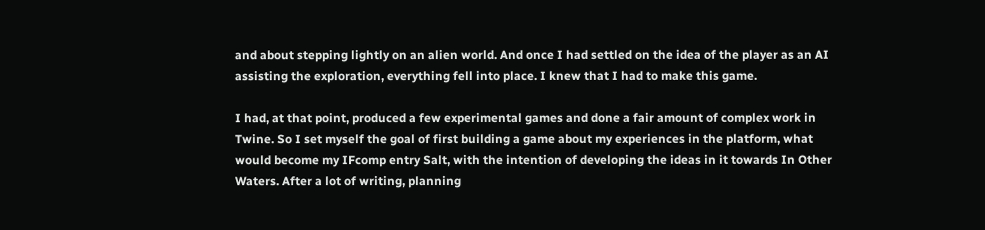and about stepping lightly on an alien world. And once I had settled on the idea of the player as an AI assisting the exploration, everything fell into place. I knew that I had to make this game.

I had, at that point, produced a few experimental games and done a fair amount of complex work in Twine. So I set myself the goal of first building a game about my experiences in the platform, what would become my IFcomp entry Salt, with the intention of developing the ideas in it towards In Other Waters. After a lot of writing, planning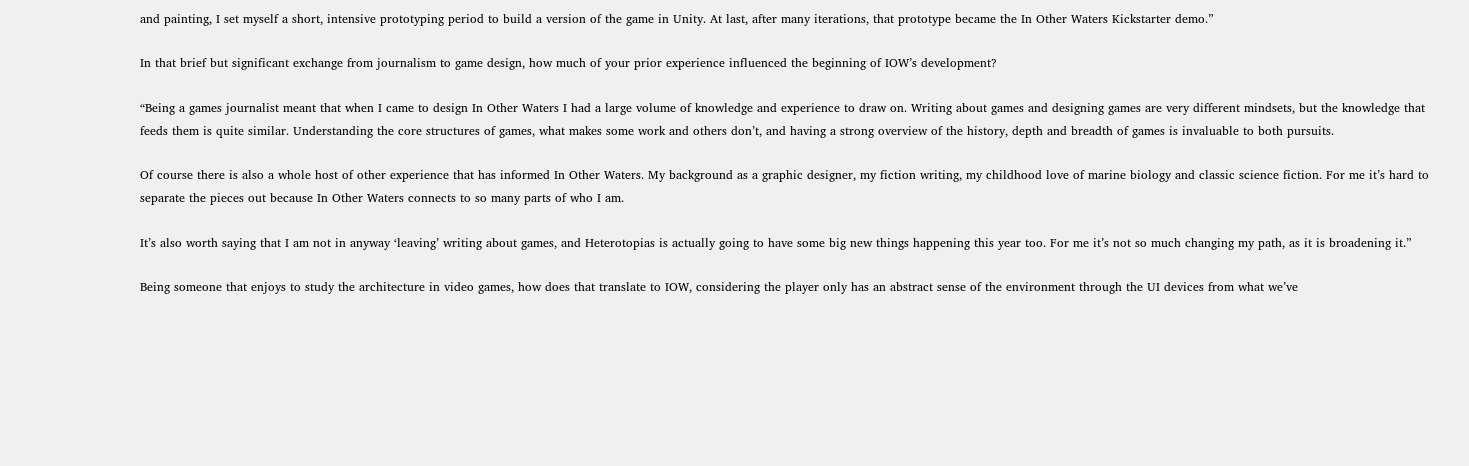and painting, I set myself a short, intensive prototyping period to build a version of the game in Unity. At last, after many iterations, that prototype became the In Other Waters Kickstarter demo.”

In that brief but significant exchange from journalism to game design, how much of your prior experience influenced the beginning of IOW’s development?

“Being a games journalist meant that when I came to design In Other Waters I had a large volume of knowledge and experience to draw on. Writing about games and designing games are very different mindsets, but the knowledge that feeds them is quite similar. Understanding the core structures of games, what makes some work and others don’t, and having a strong overview of the history, depth and breadth of games is invaluable to both pursuits.

Of course there is also a whole host of other experience that has informed In Other Waters. My background as a graphic designer, my fiction writing, my childhood love of marine biology and classic science fiction. For me it’s hard to separate the pieces out because In Other Waters connects to so many parts of who I am.

It’s also worth saying that I am not in anyway ‘leaving’ writing about games, and Heterotopias is actually going to have some big new things happening this year too. For me it’s not so much changing my path, as it is broadening it.”

Being someone that enjoys to study the architecture in video games, how does that translate to IOW, considering the player only has an abstract sense of the environment through the UI devices from what we’ve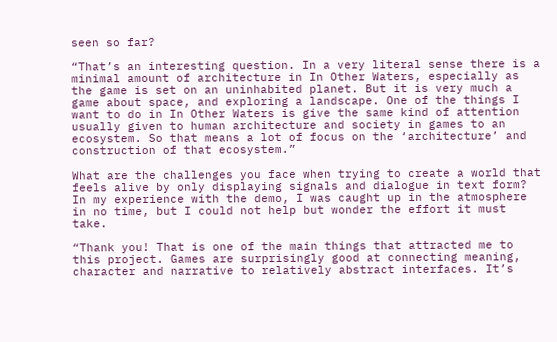seen so far?

“That’s an interesting question. In a very literal sense there is a minimal amount of architecture in In Other Waters, especially as the game is set on an uninhabited planet. But it is very much a game about space, and exploring a landscape. One of the things I want to do in In Other Waters is give the same kind of attention usually given to human architecture and society in games to an ecosystem. So that means a lot of focus on the ‘architecture’ and construction of that ecosystem.”

What are the challenges you face when trying to create a world that feels alive by only displaying signals and dialogue in text form? In my experience with the demo, I was caught up in the atmosphere in no time, but I could not help but wonder the effort it must take.

“Thank you! That is one of the main things that attracted me to this project. Games are surprisingly good at connecting meaning, character and narrative to relatively abstract interfaces. It’s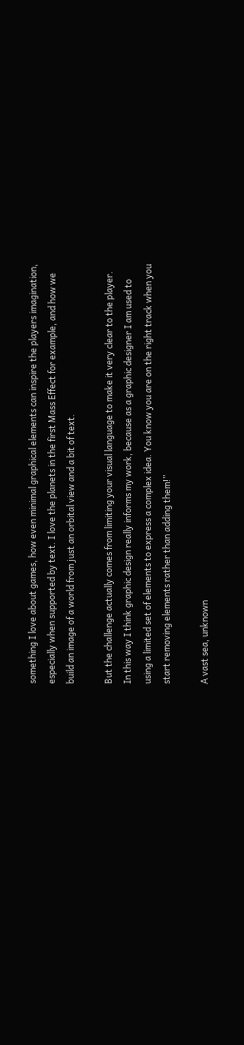something I love about games, how even minimal graphical elements can inspire the players imagination, especially when supported by text. I love the planets in the first Mass Effect for example, and how we build an image of a world from just an orbital view and a bit of text.

But the challenge actually comes from limiting your visual language to make it very clear to the player. In this way I think graphic design really informs my work, because as a graphic designer I am used to using a limited set of elements to express a complex idea. You know you are on the right track when you start removing elements rather than adding them!”

A vast sea, unknown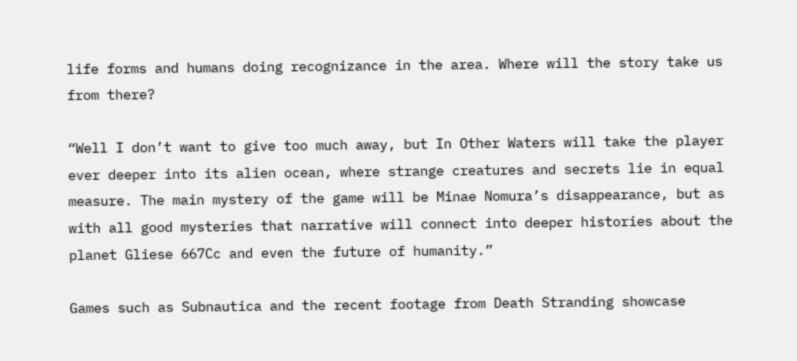life forms and humans doing recognizance in the area. Where will the story take us from there?

“Well I don’t want to give too much away, but In Other Waters will take the player ever deeper into its alien ocean, where strange creatures and secrets lie in equal measure. The main mystery of the game will be Minae Nomura’s disappearance, but as with all good mysteries that narrative will connect into deeper histories about the planet Gliese 667Cc and even the future of humanity.”

Games such as Subnautica and the recent footage from Death Stranding showcase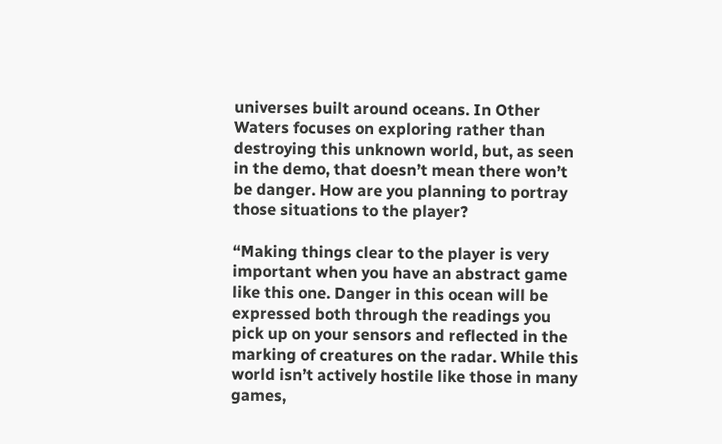universes built around oceans. In Other Waters focuses on exploring rather than destroying this unknown world, but, as seen in the demo, that doesn’t mean there won’t be danger. How are you planning to portray those situations to the player?

“Making things clear to the player is very important when you have an abstract game like this one. Danger in this ocean will be expressed both through the readings you pick up on your sensors and reflected in the marking of creatures on the radar. While this world isn’t actively hostile like those in many games,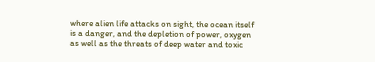where alien life attacks on sight, the ocean itself is a danger, and the depletion of power, oxygen as well as the threats of deep water and toxic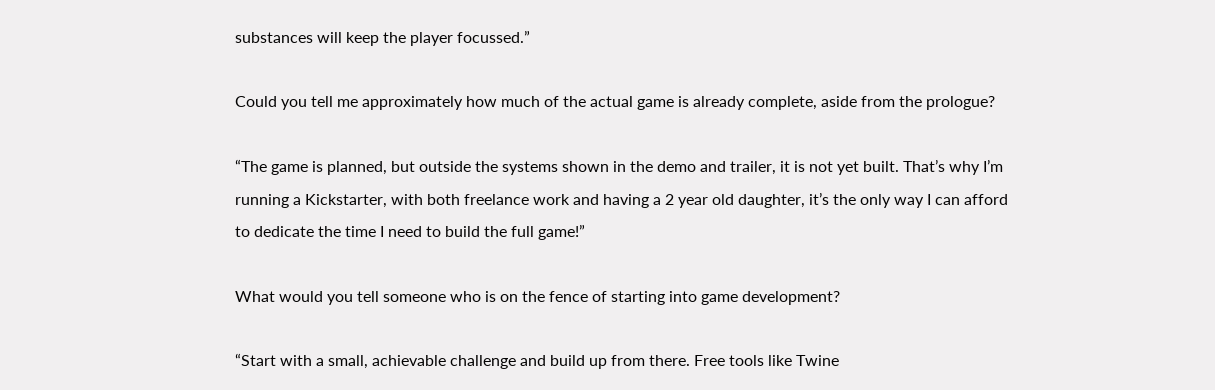substances will keep the player focussed.”

Could you tell me approximately how much of the actual game is already complete, aside from the prologue?

“The game is planned, but outside the systems shown in the demo and trailer, it is not yet built. That’s why I’m running a Kickstarter, with both freelance work and having a 2 year old daughter, it’s the only way I can afford to dedicate the time I need to build the full game!”

What would you tell someone who is on the fence of starting into game development?

“Start with a small, achievable challenge and build up from there. Free tools like Twine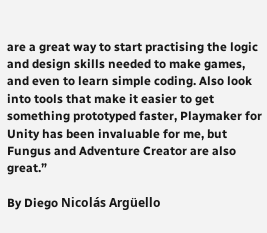are a great way to start practising the logic and design skills needed to make games, and even to learn simple coding. Also look into tools that make it easier to get something prototyped faster, Playmaker for Unity has been invaluable for me, but Fungus and Adventure Creator are also great.”

By Diego Nicolás Argüello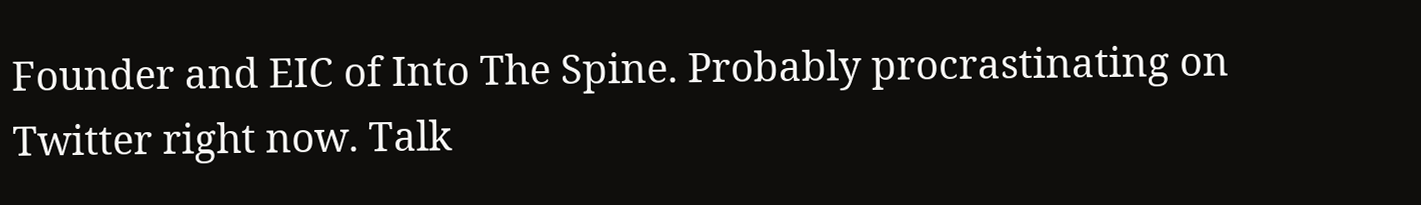Founder and EIC of Into The Spine. Probably procrastinating on Twitter right now. Talk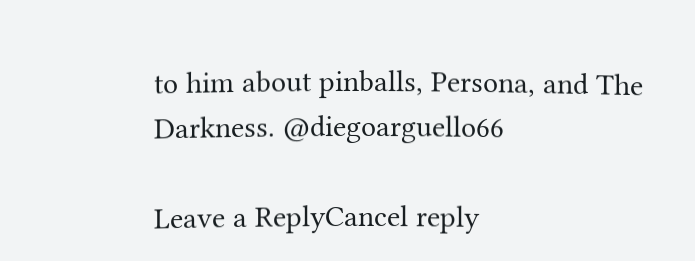to him about pinballs, Persona, and The Darkness. @diegoarguello66

Leave a ReplyCancel reply